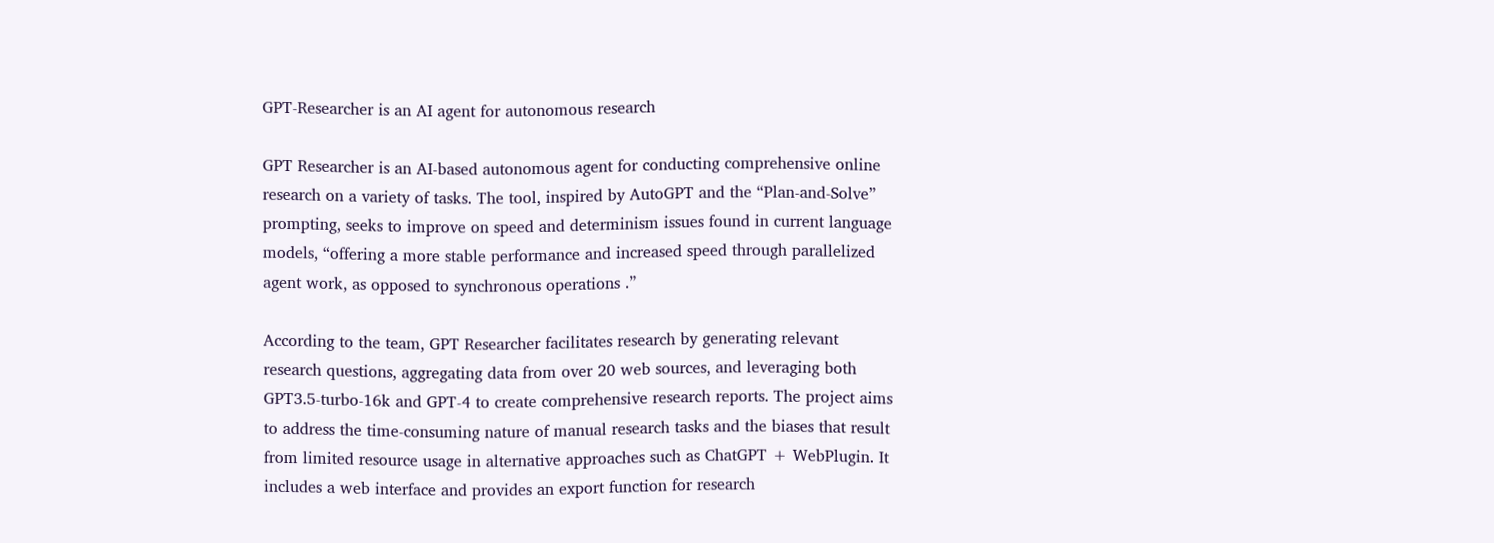GPT-Researcher is an AI agent for autonomous research

GPT Researcher is an AI-based autonomous agent for conducting comprehensive online research on a variety of tasks. The tool, inspired by AutoGPT and the “Plan-and-Solve” prompting, seeks to improve on speed and determinism issues found in current language models, “offering a more stable performance and increased speed through parallelized agent work, as opposed to synchronous operations .”

According to the team, GPT Researcher facilitates research by generating relevant research questions, aggregating data from over 20 web sources, and leveraging both GPT3.5-turbo-16k and GPT-4 to create comprehensive research reports. The project aims to address the time-consuming nature of manual research tasks and the biases that result from limited resource usage in alternative approaches such as ChatGPT + WebPlugin. It includes a web interface and provides an export function for research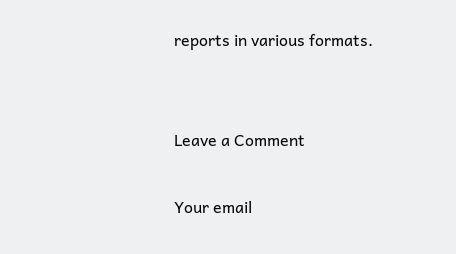reports in various formats.


Leave a Comment

Your email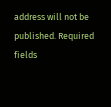address will not be published. Required fields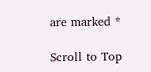are marked *

Scroll to Top